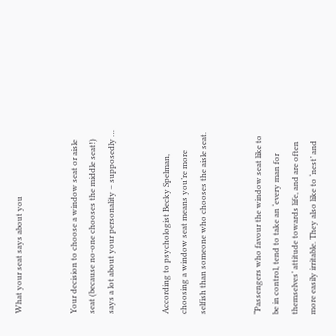What your seat says about you


Your decision to choose a window seat or aisle seat (because no-one chooses the middle seat!) says a lot about your personality – supposedly …


According to psychologist Becky Spelman, choosing a window seat means you’re more selfish than someone who chooses the aisle seat.


“Passengers who favour the window seat like to be in control, tend to take an ‘every man for themselves’ attitude towards life, and are often more easily irritable. They also like to ‘nest’ and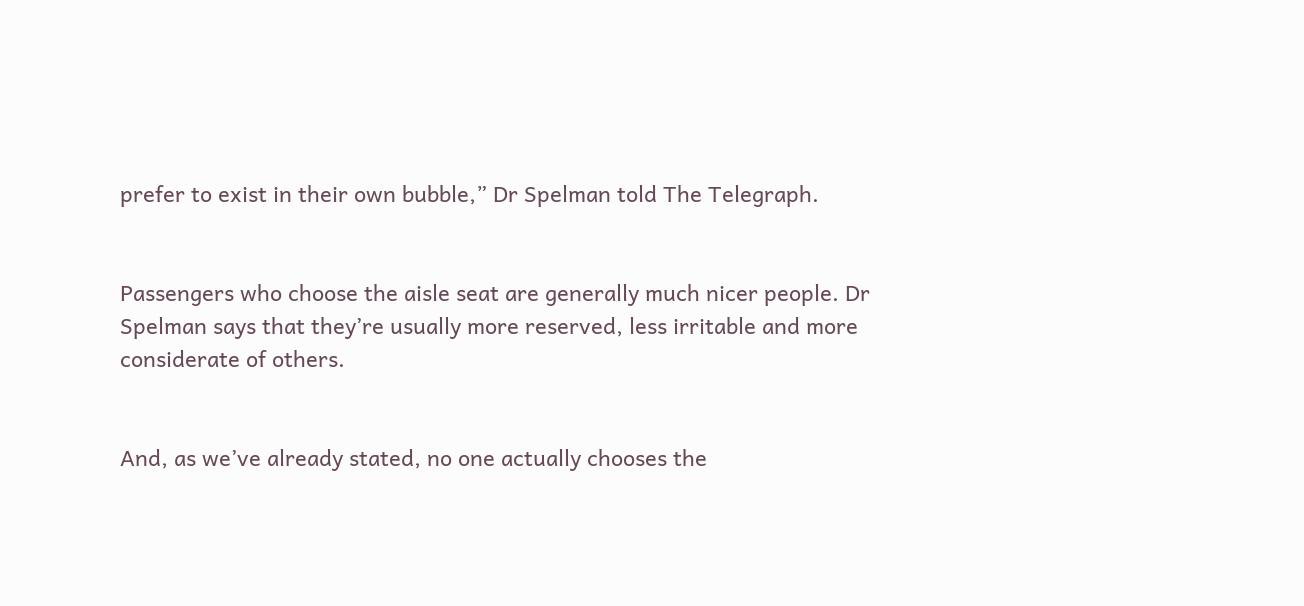prefer to exist in their own bubble,” Dr Spelman told The Telegraph.


Passengers who choose the aisle seat are generally much nicer people. Dr Spelman says that they’re usually more reserved, less irritable and more considerate of others.


And, as we’ve already stated, no one actually chooses the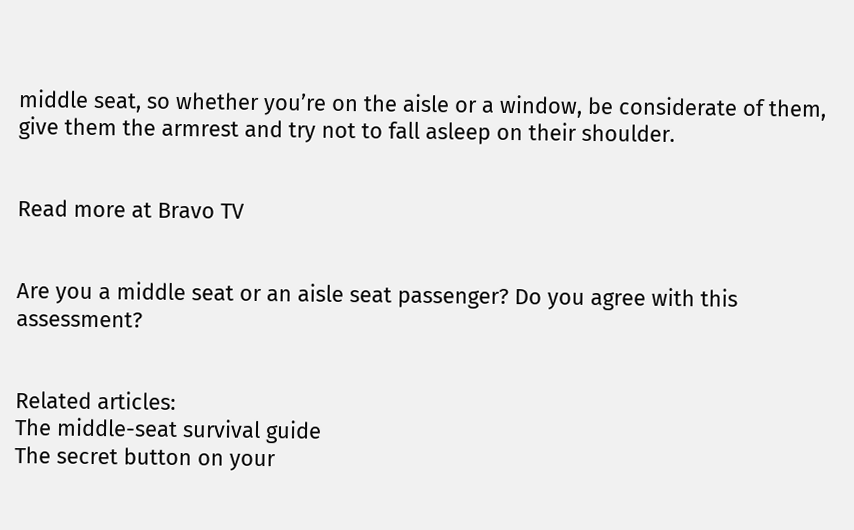middle seat, so whether you’re on the aisle or a window, be considerate of them, give them the armrest and try not to fall asleep on their shoulder.


Read more at Bravo TV


Are you a middle seat or an aisle seat passenger? Do you agree with this assessment?


Related articles:
The middle-seat survival guide
The secret button on your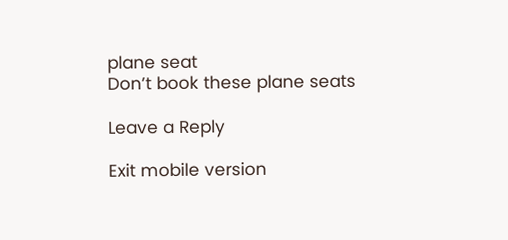plane seat
Don’t book these plane seats

Leave a Reply

Exit mobile version